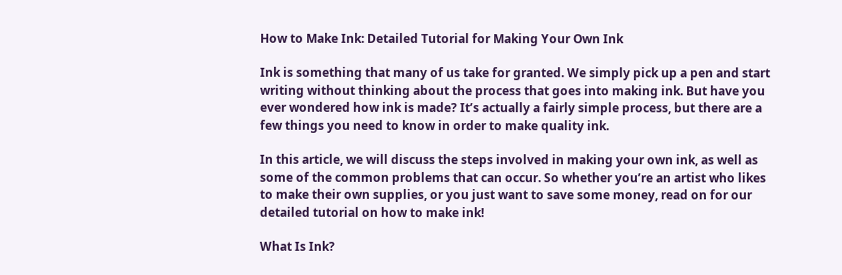How to Make Ink: Detailed Tutorial for Making Your Own Ink

Ink is something that many of us take for granted. We simply pick up a pen and start writing without thinking about the process that goes into making ink. But have you ever wondered how ink is made? It’s actually a fairly simple process, but there are a few things you need to know in order to make quality ink.

In this article, we will discuss the steps involved in making your own ink, as well as some of the common problems that can occur. So whether you’re an artist who likes to make their own supplies, or you just want to save some money, read on for our detailed tutorial on how to make ink!

What Is Ink?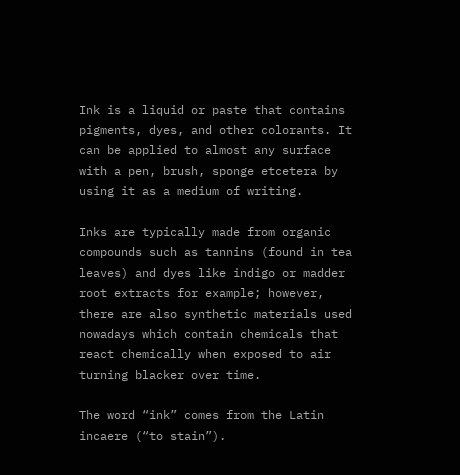Ink is a liquid or paste that contains pigments, dyes, and other colorants. It can be applied to almost any surface with a pen, brush, sponge etcetera by using it as a medium of writing.

Inks are typically made from organic compounds such as tannins (found in tea leaves) and dyes like indigo or madder root extracts for example; however, there are also synthetic materials used nowadays which contain chemicals that react chemically when exposed to air turning blacker over time.

The word “ink” comes from the Latin incaere (“to stain”).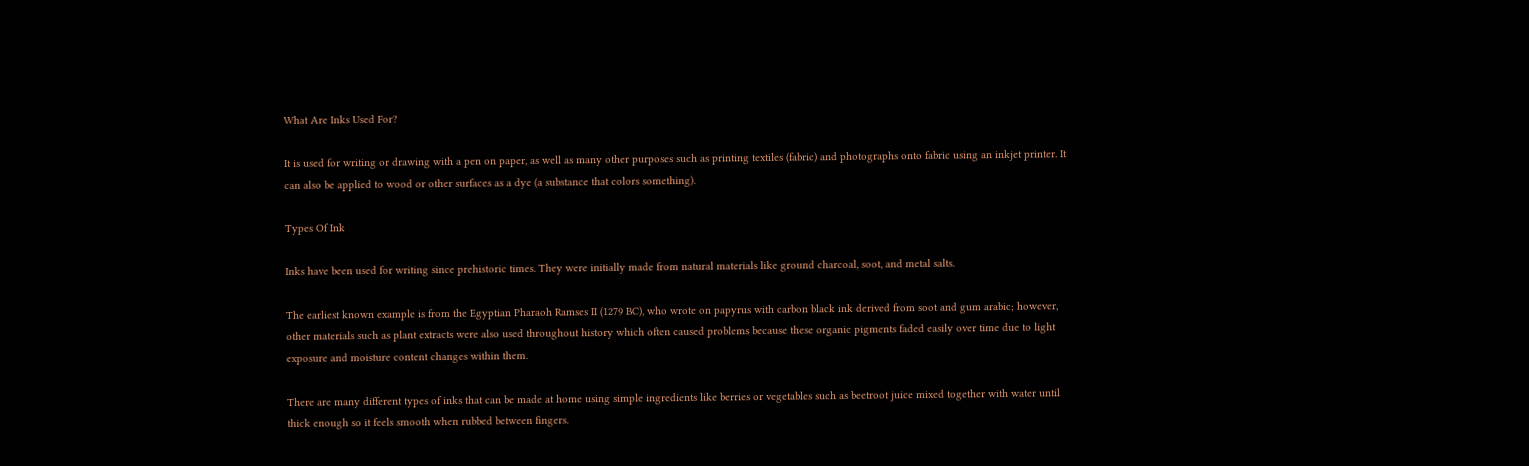What Are Inks Used For?

It is used for writing or drawing with a pen on paper, as well as many other purposes such as printing textiles (fabric) and photographs onto fabric using an inkjet printer. It can also be applied to wood or other surfaces as a dye (a substance that colors something).

Types Of Ink

Inks have been used for writing since prehistoric times. They were initially made from natural materials like ground charcoal, soot, and metal salts.

The earliest known example is from the Egyptian Pharaoh Ramses II (1279 BC), who wrote on papyrus with carbon black ink derived from soot and gum arabic; however, other materials such as plant extracts were also used throughout history which often caused problems because these organic pigments faded easily over time due to light exposure and moisture content changes within them.

There are many different types of inks that can be made at home using simple ingredients like berries or vegetables such as beetroot juice mixed together with water until thick enough so it feels smooth when rubbed between fingers.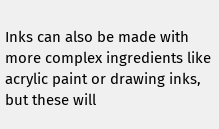Inks can also be made with more complex ingredients like acrylic paint or drawing inks, but these will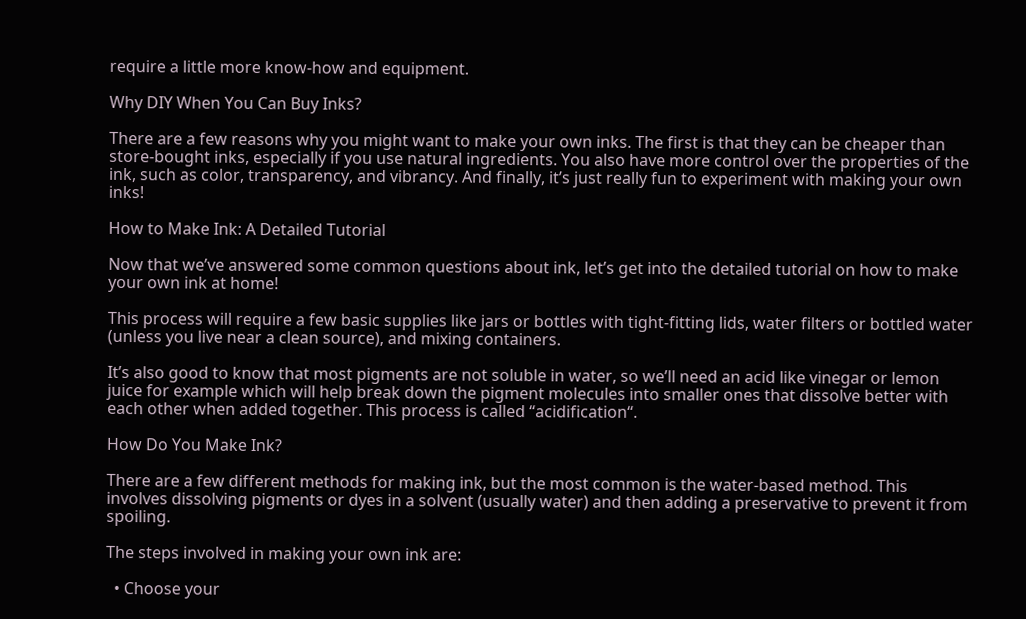require a little more know-how and equipment.

Why DIY When You Can Buy Inks?

There are a few reasons why you might want to make your own inks. The first is that they can be cheaper than store-bought inks, especially if you use natural ingredients. You also have more control over the properties of the ink, such as color, transparency, and vibrancy. And finally, it’s just really fun to experiment with making your own inks!

How to Make Ink: A Detailed Tutorial

Now that we’ve answered some common questions about ink, let’s get into the detailed tutorial on how to make your own ink at home!

This process will require a few basic supplies like jars or bottles with tight-fitting lids, water filters or bottled water (unless you live near a clean source), and mixing containers.

It’s also good to know that most pigments are not soluble in water, so we’ll need an acid like vinegar or lemon juice for example which will help break down the pigment molecules into smaller ones that dissolve better with each other when added together. This process is called “acidification“.

How Do You Make Ink?

There are a few different methods for making ink, but the most common is the water-based method. This involves dissolving pigments or dyes in a solvent (usually water) and then adding a preservative to prevent it from spoiling.

The steps involved in making your own ink are:

  • Choose your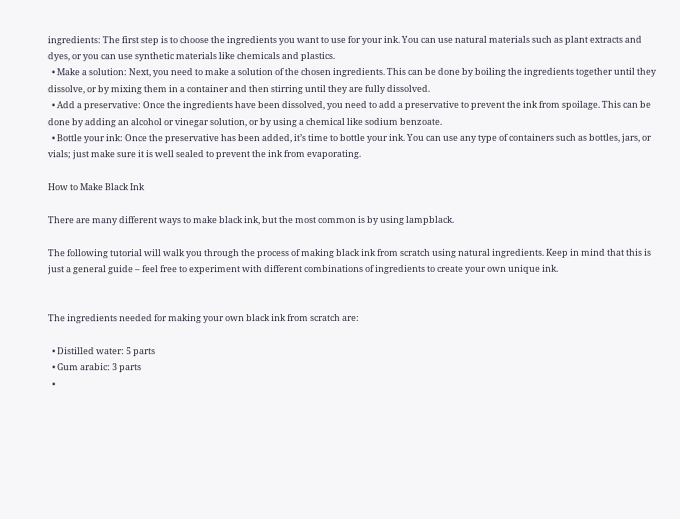ingredients: The first step is to choose the ingredients you want to use for your ink. You can use natural materials such as plant extracts and dyes, or you can use synthetic materials like chemicals and plastics.
  • Make a solution: Next, you need to make a solution of the chosen ingredients. This can be done by boiling the ingredients together until they dissolve, or by mixing them in a container and then stirring until they are fully dissolved.
  • Add a preservative: Once the ingredients have been dissolved, you need to add a preservative to prevent the ink from spoilage. This can be done by adding an alcohol or vinegar solution, or by using a chemical like sodium benzoate.
  • Bottle your ink: Once the preservative has been added, it’s time to bottle your ink. You can use any type of containers such as bottles, jars, or vials; just make sure it is well sealed to prevent the ink from evaporating.

How to Make Black Ink

There are many different ways to make black ink, but the most common is by using lampblack.

The following tutorial will walk you through the process of making black ink from scratch using natural ingredients. Keep in mind that this is just a general guide – feel free to experiment with different combinations of ingredients to create your own unique ink.


The ingredients needed for making your own black ink from scratch are:

  • Distilled water: 5 parts
  • Gum arabic: 3 parts
  •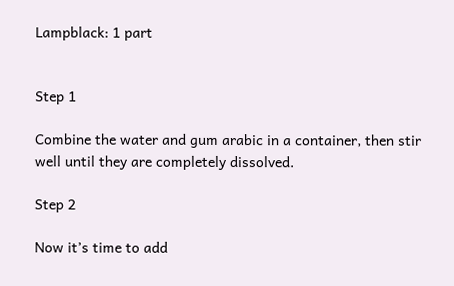Lampblack: 1 part


Step 1

Combine the water and gum arabic in a container, then stir well until they are completely dissolved.

Step 2

Now it’s time to add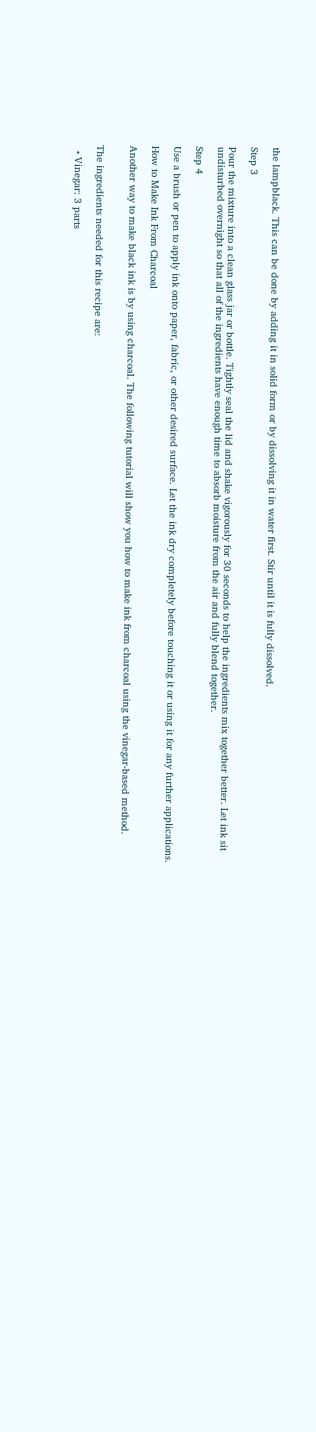the lampblack. This can be done by adding it in solid form or by dissolving it in water first. Stir until it is fully dissolved.

Step 3

Pour the mixture into a clean glass jar or bottle. Tightly seal the lid and shake vigorously for 30 seconds to help the ingredients mix together better. Let ink sit undisturbed overnight so that all of the ingredients have enough time to absorb moisture from the air and fully blend together.

Step 4

Use a brush or pen to apply ink onto paper, fabric, or other desired surface. Let the ink dry completely before touching it or using it for any further applications.

How to Make Ink From Charcoal

Another way to make black ink is by using charcoal. The following tutorial will show you how to make ink from charcoal using the vinegar-based method.


The ingredients needed for this recipe are:

  • Vinegar: 3 parts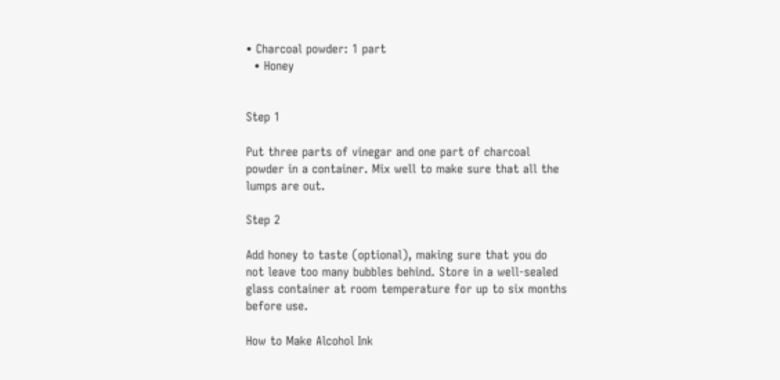• Charcoal powder: 1 part
  • Honey


Step 1

Put three parts of vinegar and one part of charcoal powder in a container. Mix well to make sure that all the lumps are out.

Step 2

Add honey to taste (optional), making sure that you do not leave too many bubbles behind. Store in a well-sealed glass container at room temperature for up to six months before use.

How to Make Alcohol Ink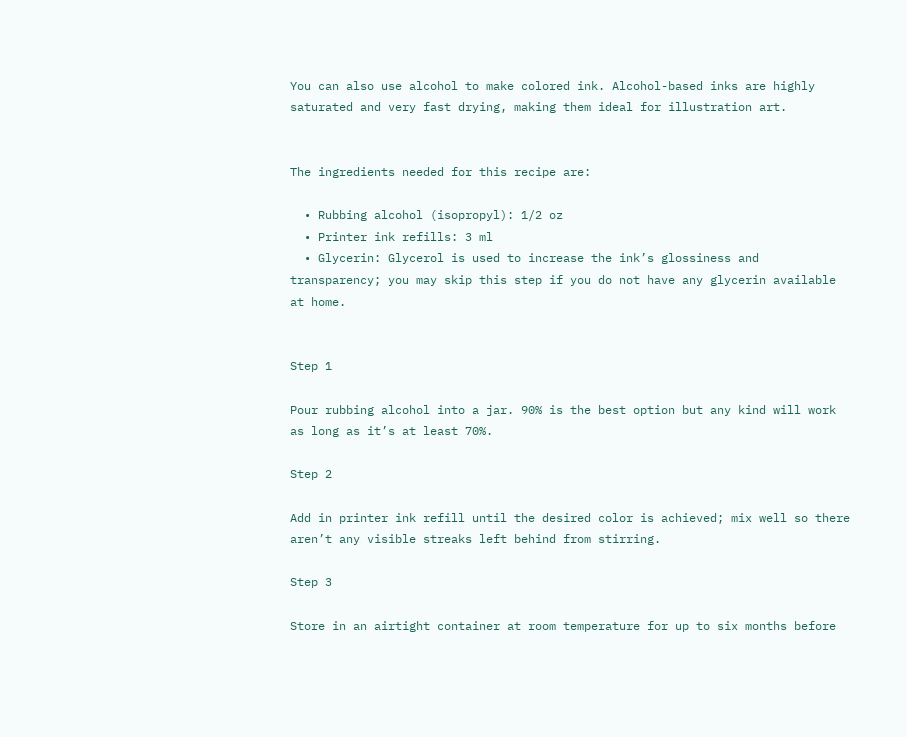You can also use alcohol to make colored ink. Alcohol-based inks are highly saturated and very fast drying, making them ideal for illustration art.


The ingredients needed for this recipe are:

  • Rubbing alcohol (isopropyl): 1/2 oz
  • Printer ink refills: 3 ml
  • Glycerin: Glycerol is used to increase the ink’s glossiness and transparency; you may skip this step if you do not have any glycerin available at home.


Step 1

Pour rubbing alcohol into a jar. 90% is the best option but any kind will work as long as it’s at least 70%.

Step 2

Add in printer ink refill until the desired color is achieved; mix well so there aren’t any visible streaks left behind from stirring.

Step 3

Store in an airtight container at room temperature for up to six months before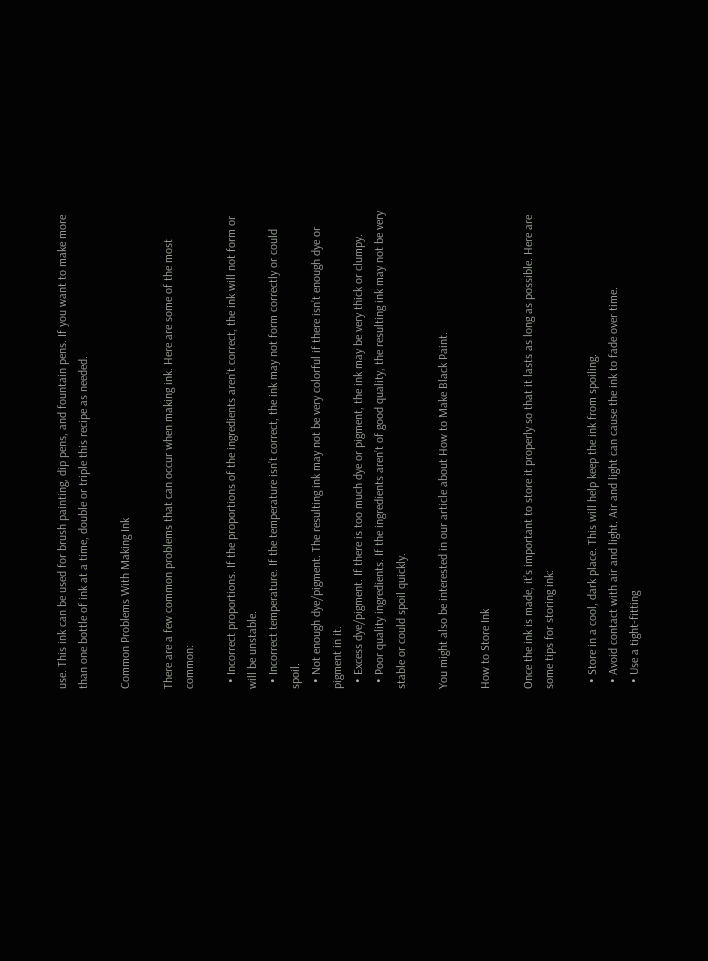use. This ink can be used for brush painting, dip pens, and fountain pens. If you want to make more than one bottle of ink at a time, double or triple this recipe as needed.

Common Problems With Making Ink

There are a few common problems that can occur when making ink. Here are some of the most common:

  • Incorrect proportions. If the proportions of the ingredients aren’t correct, the ink will not form or will be unstable.
  • Incorrect temperature. If the temperature isn’t correct, the ink may not form correctly or could spoil.
  • Not enough dye/pigment. The resulting ink may not be very colorful if there isn’t enough dye or pigment in it.
  • Excess dye/pigment. If there is too much dye or pigment, the ink may be very thick or clumpy.
  • Poor quality ingredients. If the ingredients aren’t of good quality, the resulting ink may not be very stable or could spoil quickly.

You might also be interested in our article about How to Make Black Paint.

How to Store Ink

Once the ink is made, it’s important to store it properly so that it lasts as long as possible. Here are some tips for storing ink:

  • Store in a cool, dark place. This will help keep the ink from spoiling.
  • Avoid contact with air and light. Air and light can cause the ink to fade over time.
  • Use a tight-fitting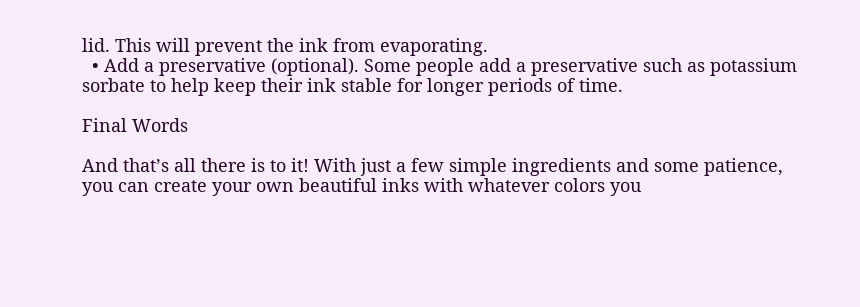lid. This will prevent the ink from evaporating.
  • Add a preservative (optional). Some people add a preservative such as potassium sorbate to help keep their ink stable for longer periods of time.

Final Words

And that’s all there is to it! With just a few simple ingredients and some patience, you can create your own beautiful inks with whatever colors you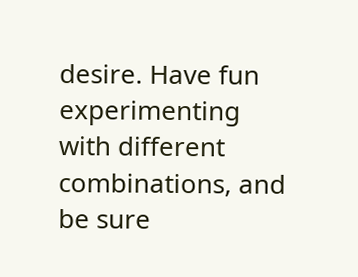desire. Have fun experimenting with different combinations, and be sure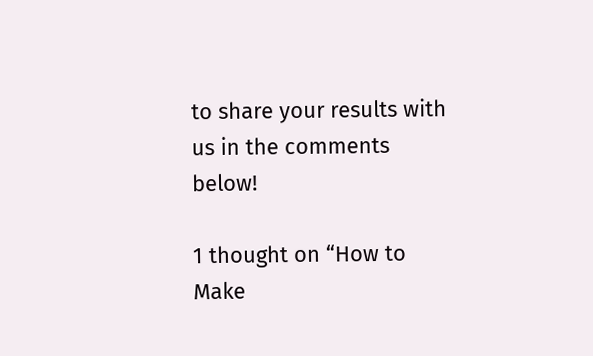to share your results with us in the comments below!

1 thought on “How to Make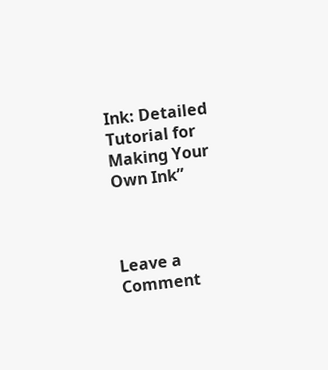Ink: Detailed Tutorial for Making Your Own Ink”



Leave a Comment